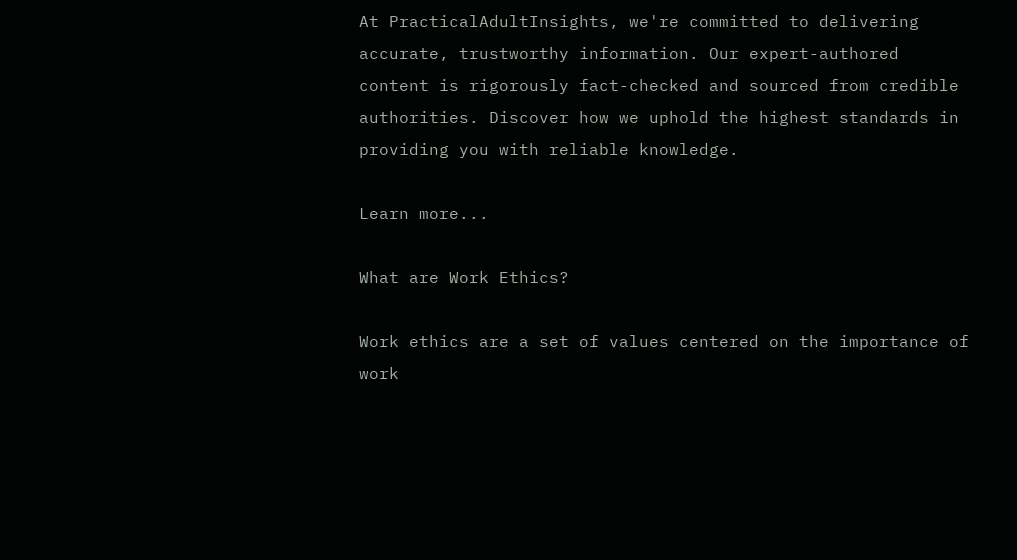At PracticalAdultInsights, we're committed to delivering accurate, trustworthy information. Our expert-authored content is rigorously fact-checked and sourced from credible authorities. Discover how we uphold the highest standards in providing you with reliable knowledge.

Learn more...

What are Work Ethics?

Work ethics are a set of values centered on the importance of work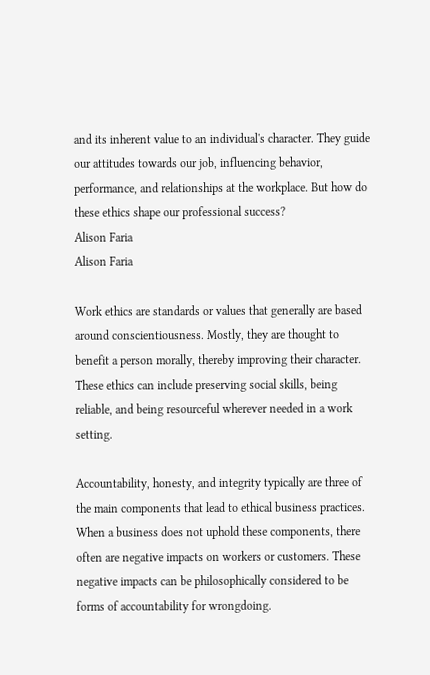and its inherent value to an individual's character. They guide our attitudes towards our job, influencing behavior, performance, and relationships at the workplace. But how do these ethics shape our professional success?
Alison Faria
Alison Faria

Work ethics are standards or values that generally are based around conscientiousness. Mostly, they are thought to benefit a person morally, thereby improving their character. These ethics can include preserving social skills, being reliable, and being resourceful wherever needed in a work setting.

Accountability, honesty, and integrity typically are three of the main components that lead to ethical business practices. When a business does not uphold these components, there often are negative impacts on workers or customers. These negative impacts can be philosophically considered to be forms of accountability for wrongdoing.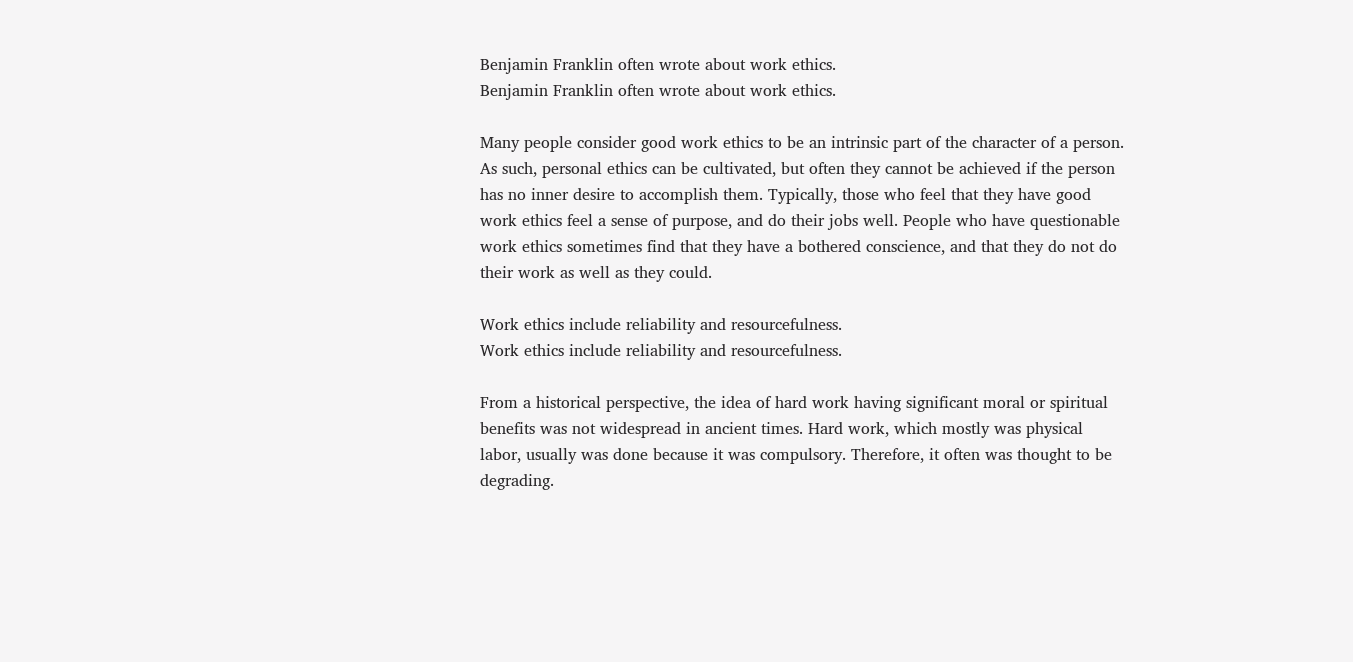Benjamin Franklin often wrote about work ethics.
Benjamin Franklin often wrote about work ethics.

Many people consider good work ethics to be an intrinsic part of the character of a person. As such, personal ethics can be cultivated, but often they cannot be achieved if the person has no inner desire to accomplish them. Typically, those who feel that they have good work ethics feel a sense of purpose, and do their jobs well. People who have questionable work ethics sometimes find that they have a bothered conscience, and that they do not do their work as well as they could.

Work ethics include reliability and resourcefulness.
Work ethics include reliability and resourcefulness.

From a historical perspective, the idea of hard work having significant moral or spiritual benefits was not widespread in ancient times. Hard work, which mostly was physical labor, usually was done because it was compulsory. Therefore, it often was thought to be degrading.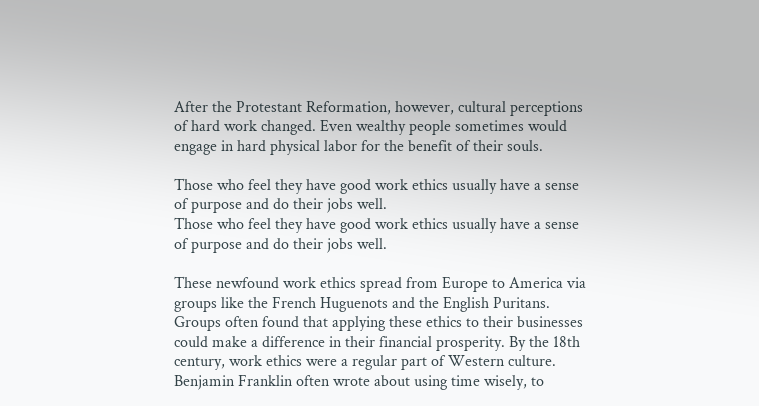After the Protestant Reformation, however, cultural perceptions of hard work changed. Even wealthy people sometimes would engage in hard physical labor for the benefit of their souls.

Those who feel they have good work ethics usually have a sense of purpose and do their jobs well.
Those who feel they have good work ethics usually have a sense of purpose and do their jobs well.

These newfound work ethics spread from Europe to America via groups like the French Huguenots and the English Puritans. Groups often found that applying these ethics to their businesses could make a difference in their financial prosperity. By the 18th century, work ethics were a regular part of Western culture. Benjamin Franklin often wrote about using time wisely, to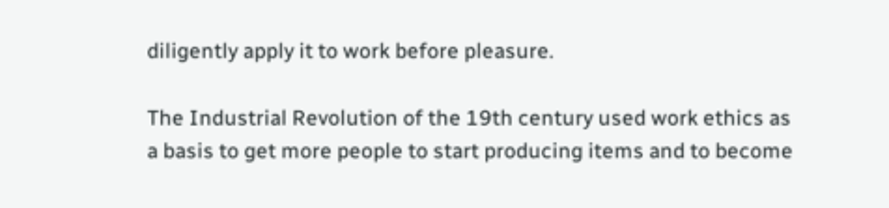diligently apply it to work before pleasure.

The Industrial Revolution of the 19th century used work ethics as a basis to get more people to start producing items and to become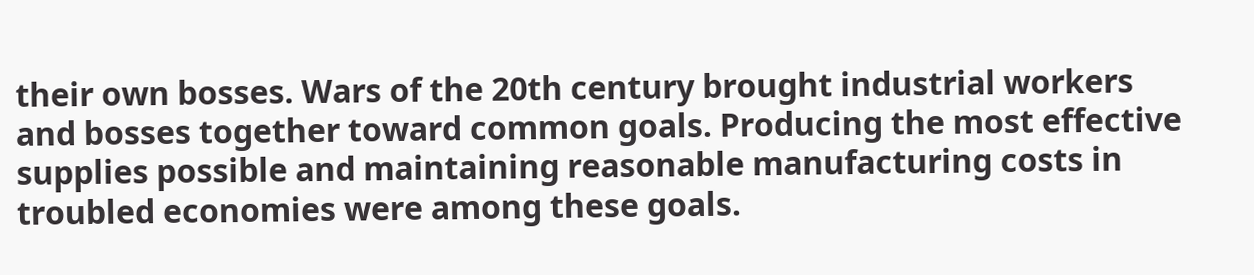their own bosses. Wars of the 20th century brought industrial workers and bosses together toward common goals. Producing the most effective supplies possible and maintaining reasonable manufacturing costs in troubled economies were among these goals.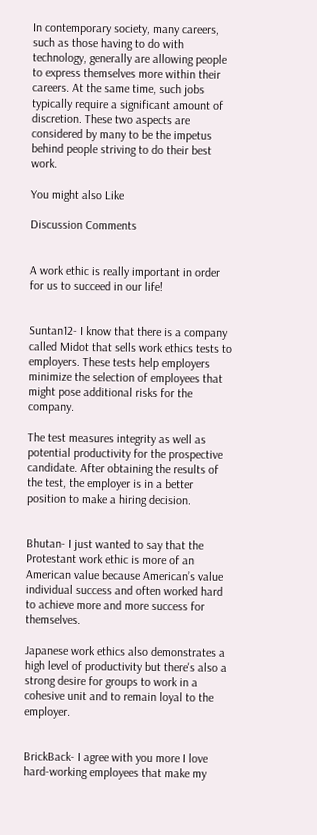In contemporary society, many careers, such as those having to do with technology, generally are allowing people to express themselves more within their careers. At the same time, such jobs typically require a significant amount of discretion. These two aspects are considered by many to be the impetus behind people striving to do their best work.

You might also Like

Discussion Comments


A work ethic is really important in order for us to succeed in our life!


Suntan12- I know that there is a company called Midot that sells work ethics tests to employers. These tests help employers minimize the selection of employees that might pose additional risks for the company.

The test measures integrity as well as potential productivity for the prospective candidate. After obtaining the results of the test, the employer is in a better position to make a hiring decision.


Bhutan- I just wanted to say that the Protestant work ethic is more of an American value because American’s value individual success and often worked hard to achieve more and more success for themselves.

Japanese work ethics also demonstrates a high level of productivity but there's also a strong desire for groups to work in a cohesive unit and to remain loyal to the employer.


BrickBack- I agree with you more I love hard-working employees that make my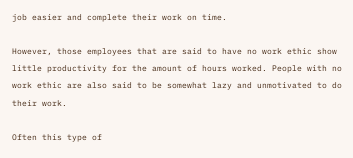job easier and complete their work on time.

However, those employees that are said to have no work ethic show little productivity for the amount of hours worked. People with no work ethic are also said to be somewhat lazy and unmotivated to do their work.

Often this type of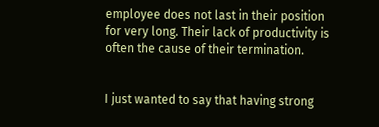employee does not last in their position for very long. Their lack of productivity is often the cause of their termination.


I just wanted to say that having strong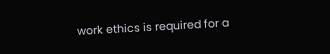work ethics is required for a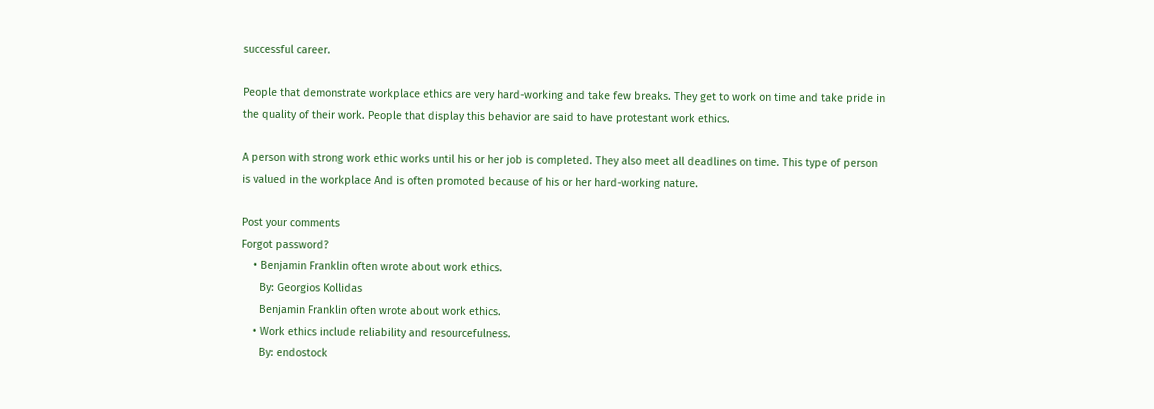successful career.

People that demonstrate workplace ethics are very hard-working and take few breaks. They get to work on time and take pride in the quality of their work. People that display this behavior are said to have protestant work ethics.

A person with strong work ethic works until his or her job is completed. They also meet all deadlines on time. This type of person is valued in the workplace And is often promoted because of his or her hard-working nature.

Post your comments
Forgot password?
    • Benjamin Franklin often wrote about work ethics.
      By: Georgios Kollidas
      Benjamin Franklin often wrote about work ethics.
    • Work ethics include reliability and resourcefulness.
      By: endostock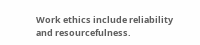Work ethics include reliability and resourcefulness.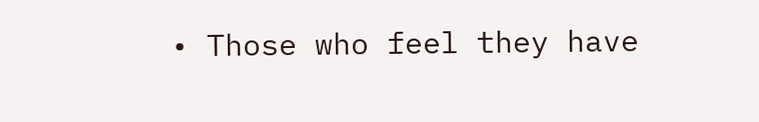• Those who feel they have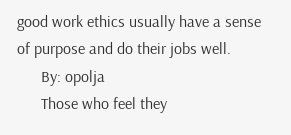good work ethics usually have a sense of purpose and do their jobs well.
      By: opolja
      Those who feel they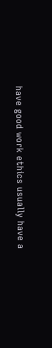have good work ethics usually have a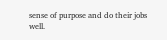sense of purpose and do their jobs well.